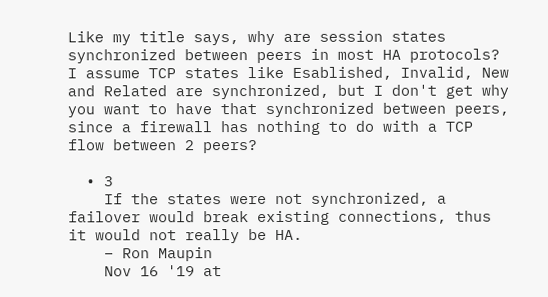Like my title says, why are session states synchronized between peers in most HA protocols? I assume TCP states like Esablished, Invalid, New and Related are synchronized, but I don't get why you want to have that synchronized between peers, since a firewall has nothing to do with a TCP flow between 2 peers?

  • 3
    If the states were not synchronized, a failover would break existing connections, thus it would not really be HA.
    – Ron Maupin
    Nov 16 '19 at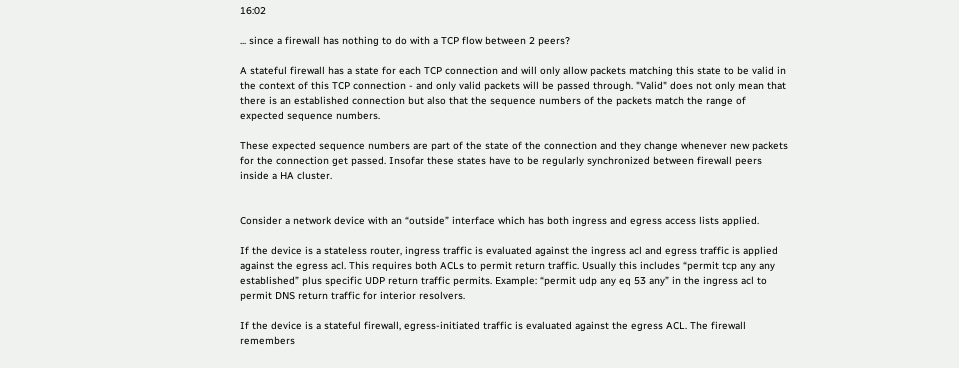16:02

... since a firewall has nothing to do with a TCP flow between 2 peers?

A stateful firewall has a state for each TCP connection and will only allow packets matching this state to be valid in the context of this TCP connection - and only valid packets will be passed through. "Valid" does not only mean that there is an established connection but also that the sequence numbers of the packets match the range of expected sequence numbers.

These expected sequence numbers are part of the state of the connection and they change whenever new packets for the connection get passed. Insofar these states have to be regularly synchronized between firewall peers inside a HA cluster.


Consider a network device with an “outside” interface which has both ingress and egress access lists applied.

If the device is a stateless router, ingress traffic is evaluated against the ingress acl and egress traffic is applied against the egress acl. This requires both ACLs to permit return traffic. Usually this includes “permit tcp any any established” plus specific UDP return traffic permits. Example: “permit udp any eq 53 any” in the ingress acl to permit DNS return traffic for interior resolvers.

If the device is a stateful firewall, egress-initiated traffic is evaluated against the egress ACL. The firewall remembers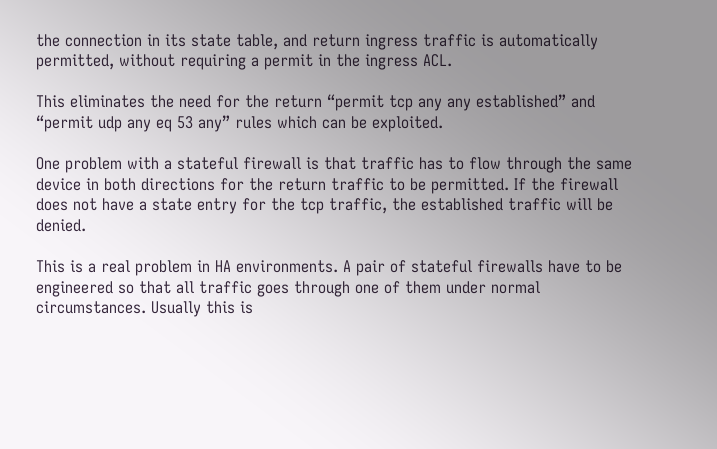the connection in its state table, and return ingress traffic is automatically permitted, without requiring a permit in the ingress ACL.

This eliminates the need for the return “permit tcp any any established” and “permit udp any eq 53 any” rules which can be exploited.

One problem with a stateful firewall is that traffic has to flow through the same device in both directions for the return traffic to be permitted. If the firewall does not have a state entry for the tcp traffic, the established traffic will be denied.

This is a real problem in HA environments. A pair of stateful firewalls have to be engineered so that all traffic goes through one of them under normal circumstances. Usually this is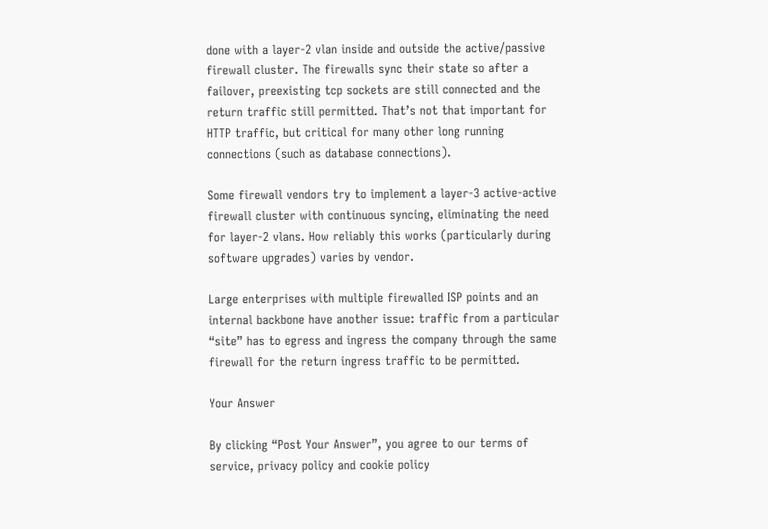done with a layer-2 vlan inside and outside the active/passive firewall cluster. The firewalls sync their state so after a failover, preexisting tcp sockets are still connected and the return traffic still permitted. That’s not that important for HTTP traffic, but critical for many other long running connections (such as database connections).

Some firewall vendors try to implement a layer-3 active-active firewall cluster with continuous syncing, eliminating the need for layer-2 vlans. How reliably this works (particularly during software upgrades) varies by vendor.

Large enterprises with multiple firewalled ISP points and an internal backbone have another issue: traffic from a particular “site” has to egress and ingress the company through the same firewall for the return ingress traffic to be permitted.

Your Answer

By clicking “Post Your Answer”, you agree to our terms of service, privacy policy and cookie policy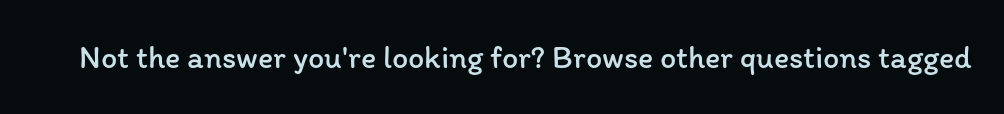Not the answer you're looking for? Browse other questions tagged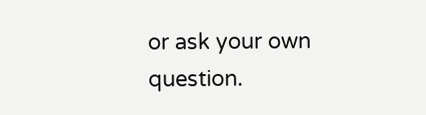or ask your own question.